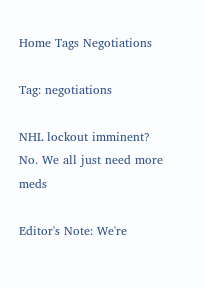Home Tags Negotiations

Tag: negotiations

NHL lockout imminent? No. We all just need more meds

Editor's Note: We're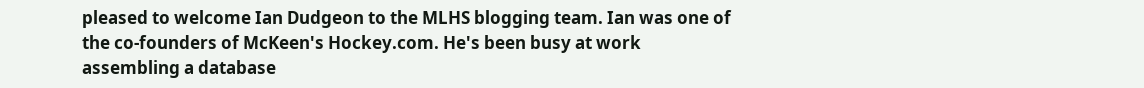pleased to welcome Ian Dudgeon to the MLHS blogging team. Ian was one of the co-founders of McKeen's Hockey.com. He's been busy at work assembling a database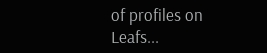of profiles on Leafs...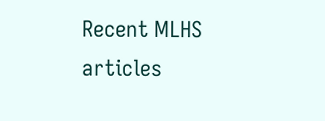Recent MLHS articles